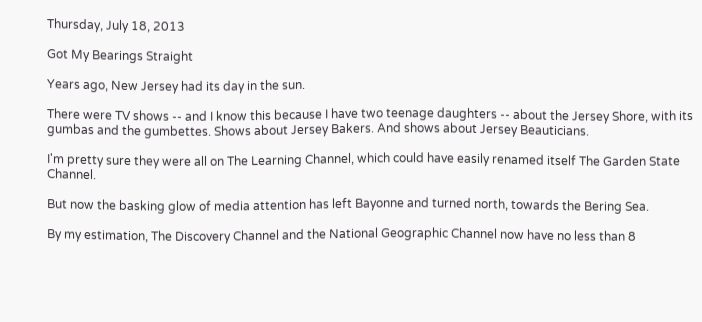Thursday, July 18, 2013

Got My Bearings Straight

Years ago, New Jersey had its day in the sun.

There were TV shows -- and I know this because I have two teenage daughters -- about the Jersey Shore, with its gumbas and the gumbettes. Shows about Jersey Bakers. And shows about Jersey Beauticians.

I'm pretty sure they were all on The Learning Channel, which could have easily renamed itself The Garden State Channel.

But now the basking glow of media attention has left Bayonne and turned north, towards the Bering Sea.

By my estimation, The Discovery Channel and the National Geographic Channel now have no less than 8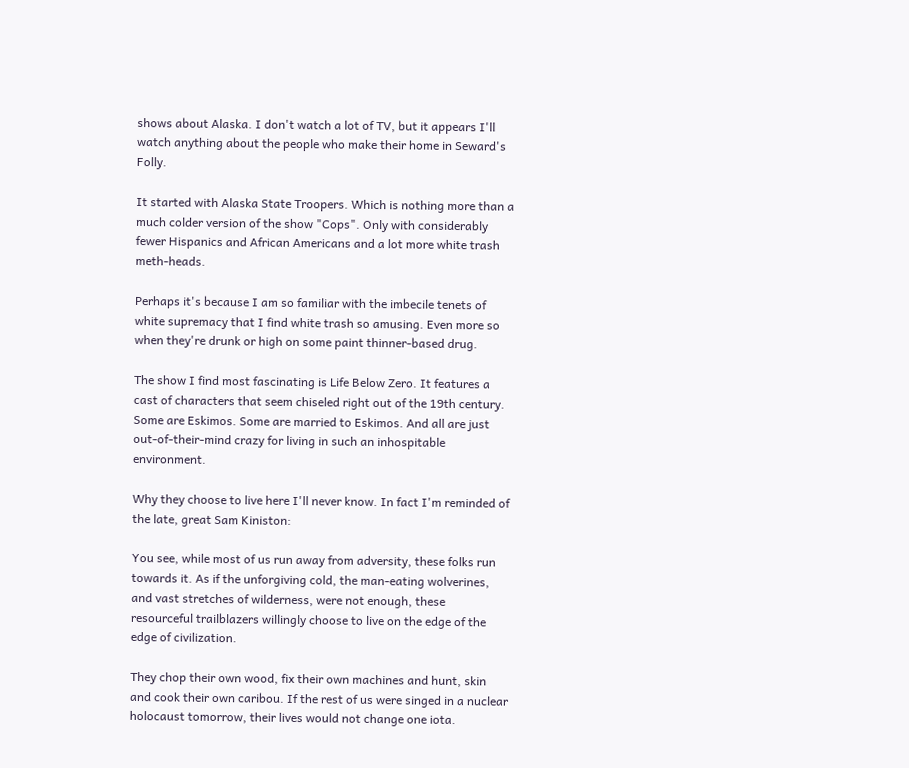shows about Alaska. I don't watch a lot of TV, but it appears I'll watch anything about the people who make their home in Seward's Folly.

It started with Alaska State Troopers. Which is nothing more than a much colder version of the show "Cops". Only with considerably fewer Hispanics and African Americans and a lot more white trash meth-heads.

Perhaps it's because I am so familiar with the imbecile tenets of white supremacy that I find white trash so amusing. Even more so when they're drunk or high on some paint thinner-based drug.

The show I find most fascinating is Life Below Zero. It features a cast of characters that seem chiseled right out of the 19th century. Some are Eskimos. Some are married to Eskimos. And all are just out-of-their-mind crazy for living in such an inhospitable environment.

Why they choose to live here I'll never know. In fact I'm reminded of the late, great Sam Kiniston:

You see, while most of us run away from adversity, these folks run towards it. As if the unforgiving cold, the man-eating wolverines, and vast stretches of wilderness, were not enough, these resourceful trailblazers willingly choose to live on the edge of the edge of civilization.

They chop their own wood, fix their own machines and hunt, skin and cook their own caribou. If the rest of us were singed in a nuclear holocaust tomorrow, their lives would not change one iota.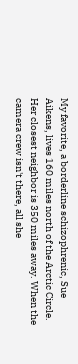My favorite, a borderline schizophrenic, Sue Aikens, lives 160 miles north of the Arctic Circle. Her closest neighbor is 350 miles away. When the camera crew isn't there, all she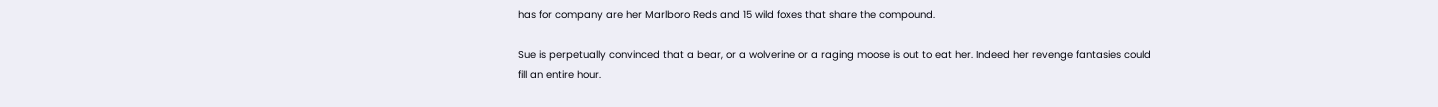has for company are her Marlboro Reds and 15 wild foxes that share the compound.

Sue is perpetually convinced that a bear, or a wolverine or a raging moose is out to eat her. Indeed her revenge fantasies could fill an entire hour.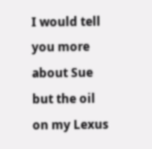I would tell you more about Sue but the oil on my Lexus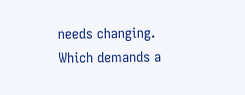needs changing. Which demands a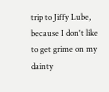trip to Jiffy Lube, because I don't like to get grime on my dainty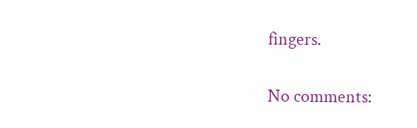fingers.

No comments: